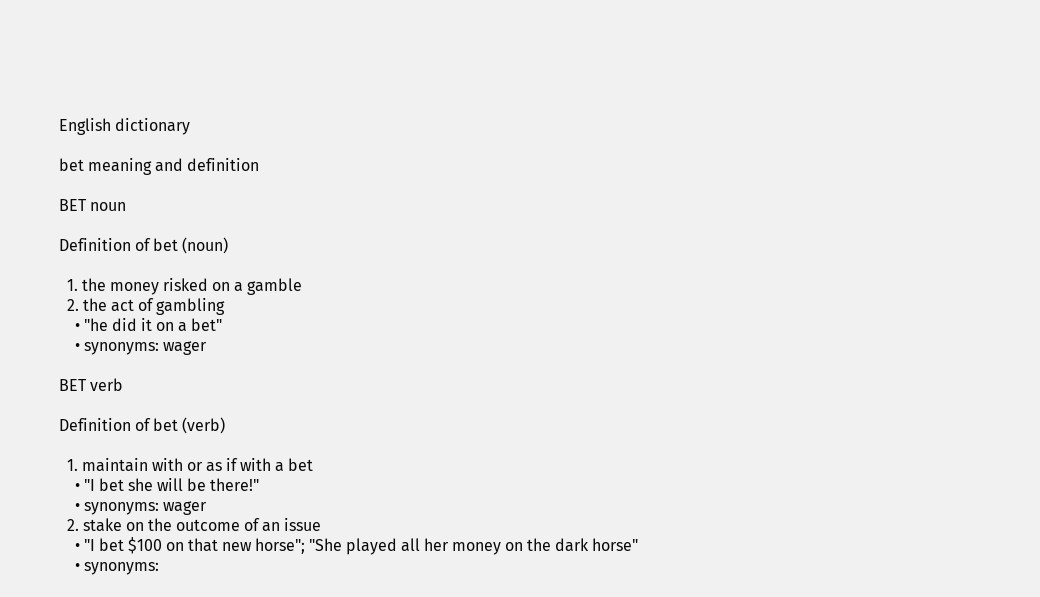English dictionary

bet meaning and definition

BET noun

Definition of bet (noun)

  1. the money risked on a gamble
  2. the act of gambling
    • "he did it on a bet"
    • synonyms: wager

BET verb

Definition of bet (verb)

  1. maintain with or as if with a bet
    • "I bet she will be there!"
    • synonyms: wager
  2. stake on the outcome of an issue
    • "I bet $100 on that new horse"; "She played all her money on the dark horse"
    • synonyms: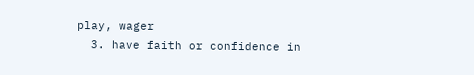play, wager
  3. have faith or confidence in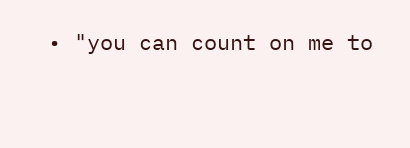• "you can count on me to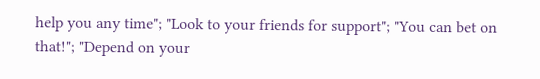help you any time"; "Look to your friends for support"; "You can bet on that!"; "Depend on your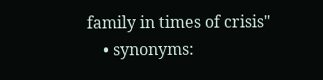family in times of crisis"
    • synonyms: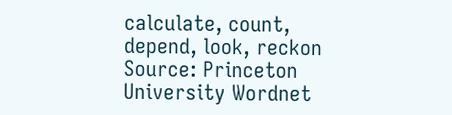calculate, count, depend, look, reckon
Source: Princeton University Wordnet